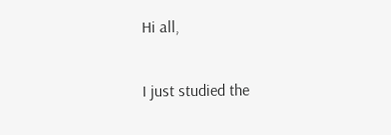Hi all,

I just studied the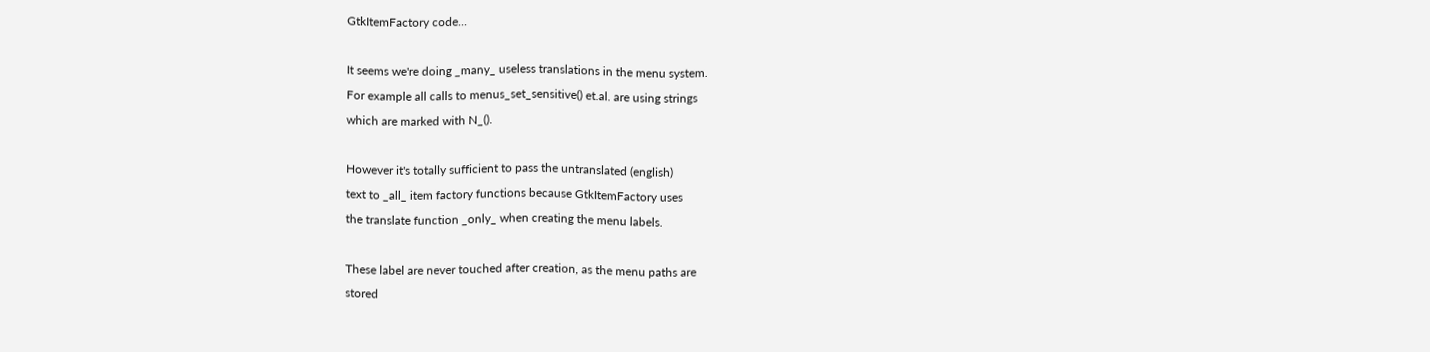GtkItemFactory code...

It seems we're doing _many_ useless translations in the menu system.
For example all calls to menus_set_sensitive() et.al. are using strings
which are marked with N_().

However it's totally sufficient to pass the untranslated (english)
text to _all_ item factory functions because GtkItemFactory uses
the translate function _only_ when creating the menu labels.

These label are never touched after creation, as the menu paths are
stored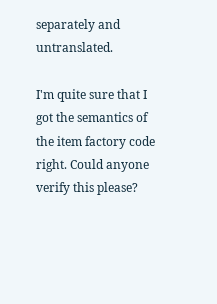separately and untranslated.

I'm quite sure that I got the semantics of the item factory code
right. Could anyone verify this please?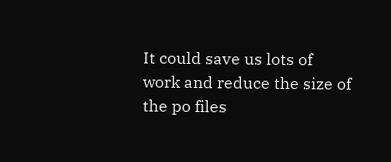It could save us lots of
work and reduce the size of the po files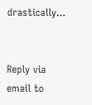drastically...


Reply via email to